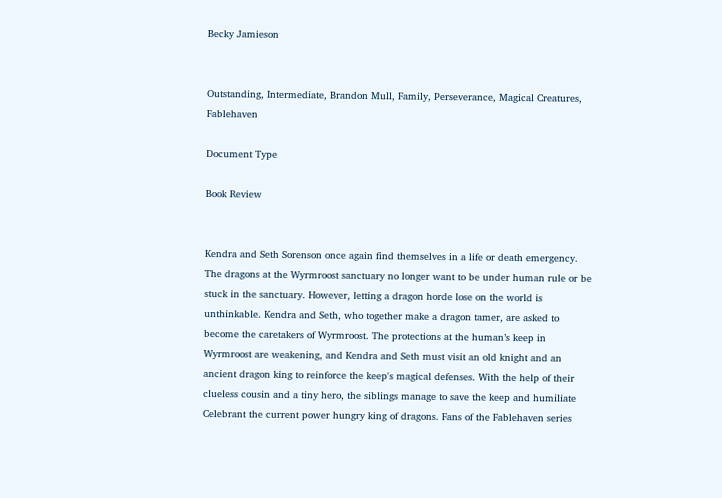Becky Jamieson


Outstanding, Intermediate, Brandon Mull, Family, Perseverance, Magical Creatures, Fablehaven

Document Type

Book Review


Kendra and Seth Sorenson once again find themselves in a life or death emergency. The dragons at the Wyrmroost sanctuary no longer want to be under human rule or be stuck in the sanctuary. However, letting a dragon horde lose on the world is unthinkable. Kendra and Seth, who together make a dragon tamer, are asked to become the caretakers of Wyrmroost. The protections at the human’s keep in Wyrmroost are weakening, and Kendra and Seth must visit an old knight and an ancient dragon king to reinforce the keep's magical defenses. With the help of their clueless cousin and a tiny hero, the siblings manage to save the keep and humiliate Celebrant the current power hungry king of dragons. Fans of the Fablehaven series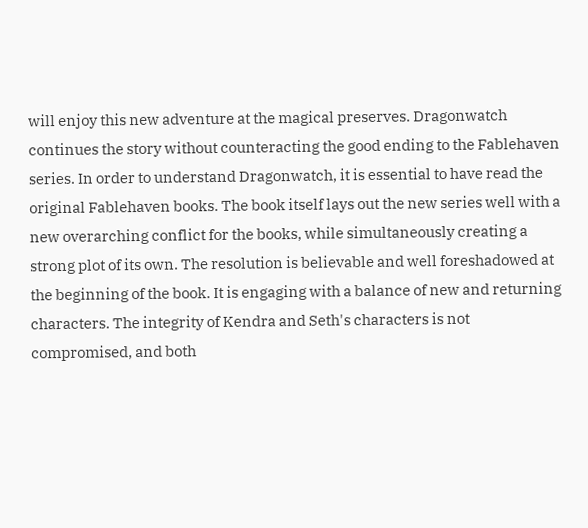will enjoy this new adventure at the magical preserves. Dragonwatch continues the story without counteracting the good ending to the Fablehaven series. In order to understand Dragonwatch, it is essential to have read the original Fablehaven books. The book itself lays out the new series well with a new overarching conflict for the books, while simultaneously creating a strong plot of its own. The resolution is believable and well foreshadowed at the beginning of the book. It is engaging with a balance of new and returning characters. The integrity of Kendra and Seth's characters is not compromised, and both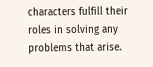characters fulfill their roles in solving any problems that arise.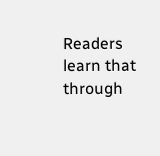Readers learn that through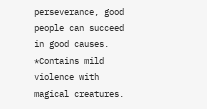perseverance, good people can succeed in good causes. *Contains mild violence with magical creatures.